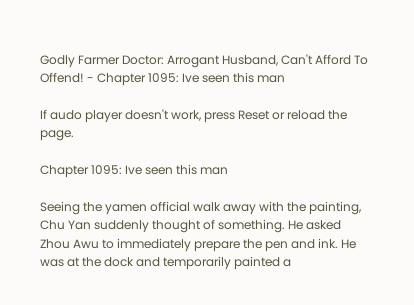Godly Farmer Doctor: Arrogant Husband, Can't Afford To Offend! - Chapter 1095: Ive seen this man

If audo player doesn't work, press Reset or reload the page.

Chapter 1095: Ive seen this man

Seeing the yamen official walk away with the painting, Chu Yan suddenly thought of something. He asked Zhou Awu to immediately prepare the pen and ink. He was at the dock and temporarily painted a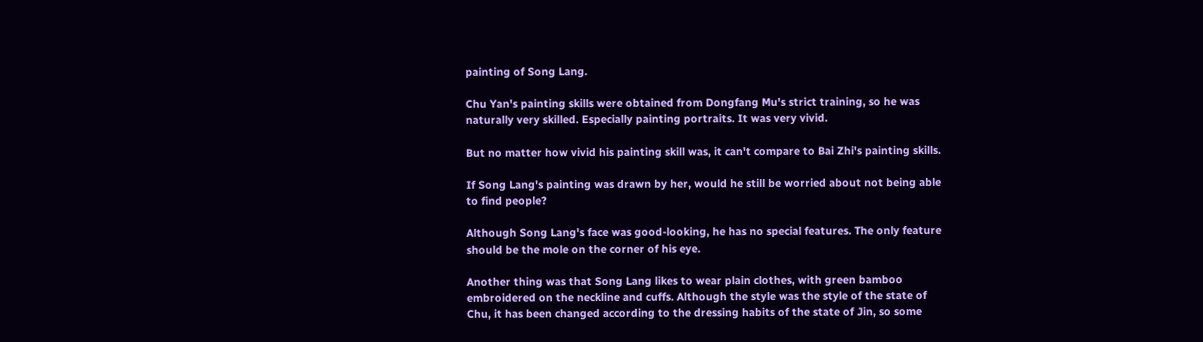painting of Song Lang.

Chu Yan's painting skills were obtained from Dongfang Mu's strict training, so he was naturally very skilled. Especially painting portraits. It was very vivid.

But no matter how vivid his painting skill was, it can't compare to Bai Zhi's painting skills.

If Song Lang's painting was drawn by her, would he still be worried about not being able to find people?

Although Song Lang's face was good-looking, he has no special features. The only feature should be the mole on the corner of his eye.

Another thing was that Song Lang likes to wear plain clothes, with green bamboo embroidered on the neckline and cuffs. Although the style was the style of the state of Chu, it has been changed according to the dressing habits of the state of Jin, so some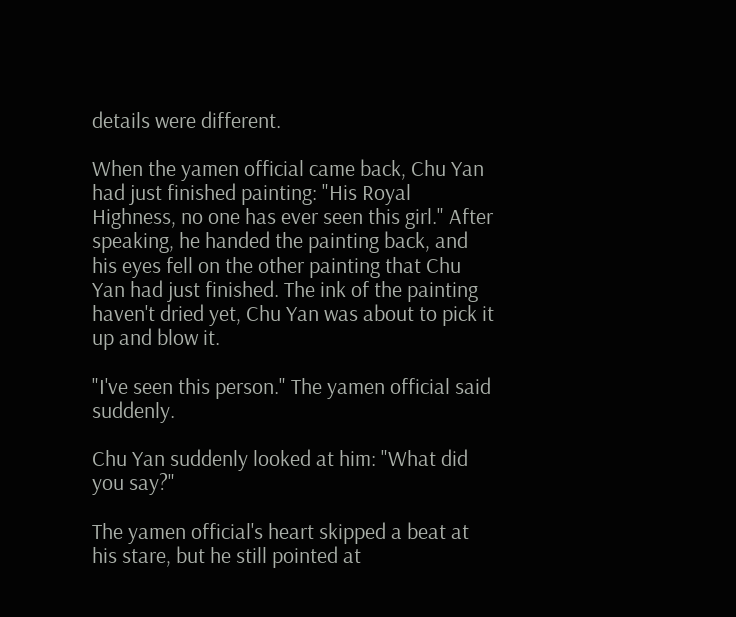details were different.

When the yamen official came back, Chu Yan had just finished painting: "His Royal Highness, no one has ever seen this girl." After speaking, he handed the painting back, and his eyes fell on the other painting that Chu Yan had just finished. The ink of the painting haven't dried yet, Chu Yan was about to pick it up and blow it.

"I've seen this person." The yamen official said suddenly.

Chu Yan suddenly looked at him: "What did you say?"

The yamen official's heart skipped a beat at his stare, but he still pointed at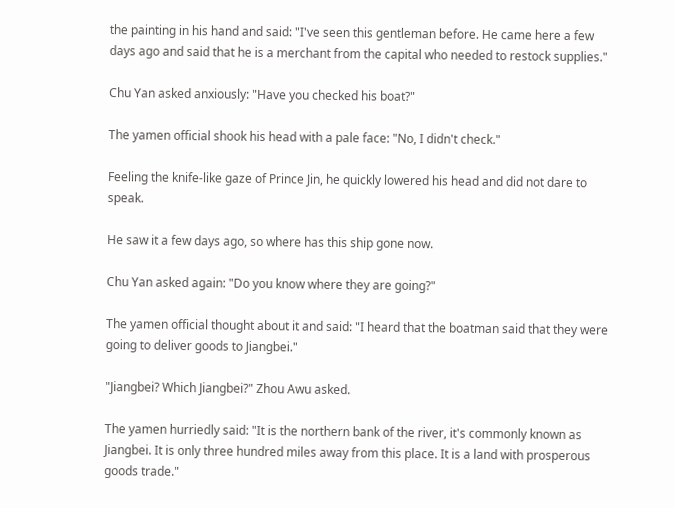the painting in his hand and said: "I've seen this gentleman before. He came here a few days ago and said that he is a merchant from the capital who needed to restock supplies."

Chu Yan asked anxiously: "Have you checked his boat?"

The yamen official shook his head with a pale face: "No, I didn't check."

Feeling the knife-like gaze of Prince Jin, he quickly lowered his head and did not dare to speak.

He saw it a few days ago, so where has this ship gone now.

Chu Yan asked again: "Do you know where they are going?"

The yamen official thought about it and said: "I heard that the boatman said that they were going to deliver goods to Jiangbei."

"Jiangbei? Which Jiangbei?" Zhou Awu asked.

The yamen hurriedly said: "It is the northern bank of the river, it's commonly known as Jiangbei. It is only three hundred miles away from this place. It is a land with prosperous goods trade."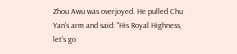Zhou Awu was overjoyed. He pulled Chu Yan's arm and said: "His Royal Highness, let's go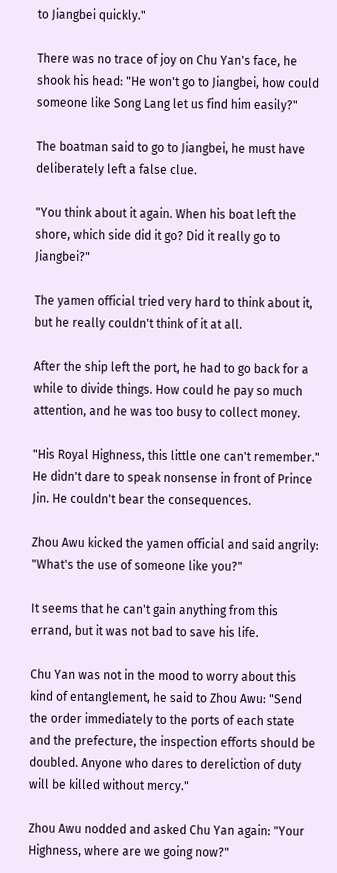to Jiangbei quickly."

There was no trace of joy on Chu Yan's face, he shook his head: "He won't go to Jiangbei, how could someone like Song Lang let us find him easily?"

The boatman said to go to Jiangbei, he must have deliberately left a false clue.

"You think about it again. When his boat left the shore, which side did it go? Did it really go to Jiangbei?"

The yamen official tried very hard to think about it, but he really couldn't think of it at all.

After the ship left the port, he had to go back for a while to divide things. How could he pay so much attention, and he was too busy to collect money.

"His Royal Highness, this little one can't remember." He didn't dare to speak nonsense in front of Prince Jin. He couldn't bear the consequences.

Zhou Awu kicked the yamen official and said angrily: "What's the use of someone like you?"

It seems that he can't gain anything from this errand, but it was not bad to save his life.

Chu Yan was not in the mood to worry about this kind of entanglement, he said to Zhou Awu: "Send the order immediately to the ports of each state and the prefecture, the inspection efforts should be doubled. Anyone who dares to dereliction of duty will be killed without mercy."

Zhou Awu nodded and asked Chu Yan again: "Your Highness, where are we going now?"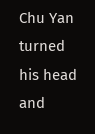Chu Yan turned his head and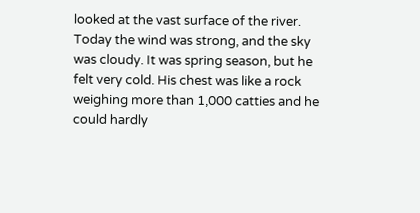looked at the vast surface of the river. Today the wind was strong, and the sky was cloudy. It was spring season, but he felt very cold. His chest was like a rock weighing more than 1,000 catties and he could hardly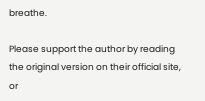breathe.

Please support the author by reading the original version on their official site, or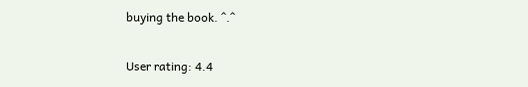buying the book. ^.^

User rating: 4.4